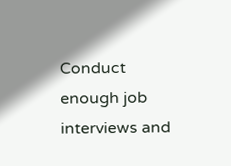Conduct enough job interviews and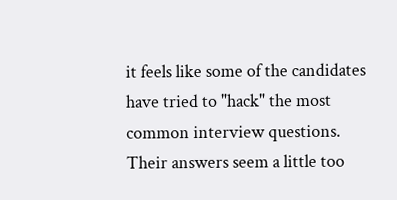it feels like some of the candidates have tried to "hack" the most common interview questions. Their answers seem a little too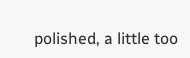polished, a little too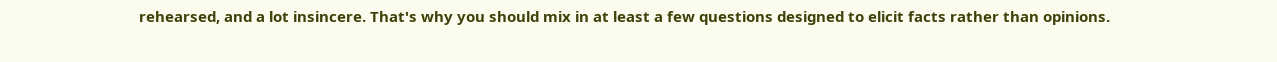rehearsed, and a lot insincere. That's why you should mix in at least a few questions designed to elicit facts rather than opinions.